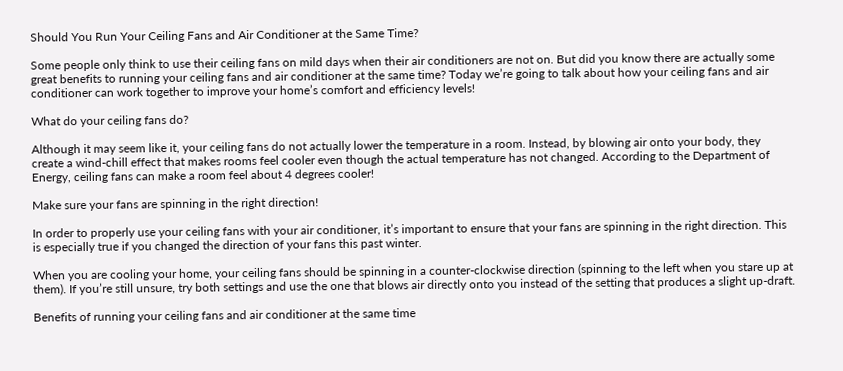Should You Run Your Ceiling Fans and Air Conditioner at the Same Time?

Some people only think to use their ceiling fans on mild days when their air conditioners are not on. But did you know there are actually some great benefits to running your ceiling fans and air conditioner at the same time? Today we’re going to talk about how your ceiling fans and air conditioner can work together to improve your home’s comfort and efficiency levels!

What do your ceiling fans do?

Although it may seem like it, your ceiling fans do not actually lower the temperature in a room. Instead, by blowing air onto your body, they create a wind-chill effect that makes rooms feel cooler even though the actual temperature has not changed. According to the Department of Energy, ceiling fans can make a room feel about 4 degrees cooler!

Make sure your fans are spinning in the right direction!

In order to properly use your ceiling fans with your air conditioner, it’s important to ensure that your fans are spinning in the right direction. This is especially true if you changed the direction of your fans this past winter.

When you are cooling your home, your ceiling fans should be spinning in a counter-clockwise direction (spinning to the left when you stare up at them). If you’re still unsure, try both settings and use the one that blows air directly onto you instead of the setting that produces a slight up-draft.

Benefits of running your ceiling fans and air conditioner at the same time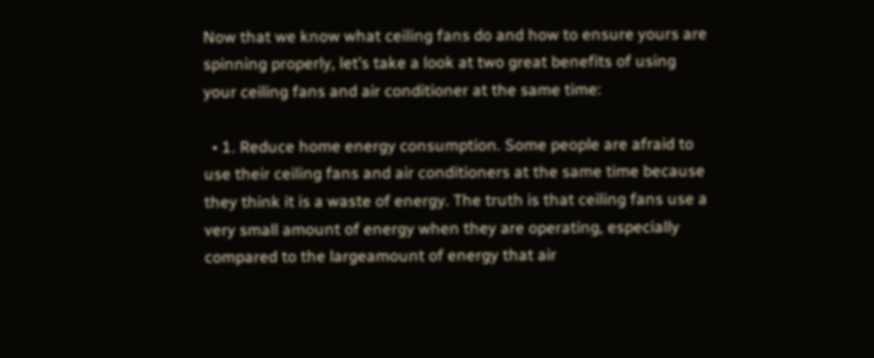Now that we know what ceiling fans do and how to ensure yours are spinning properly, let’s take a look at two great benefits of using your ceiling fans and air conditioner at the same time:

  • 1. Reduce home energy consumption. Some people are afraid to use their ceiling fans and air conditioners at the same time because they think it is a waste of energy. The truth is that ceiling fans use a very small amount of energy when they are operating, especially compared to the largeamount of energy that air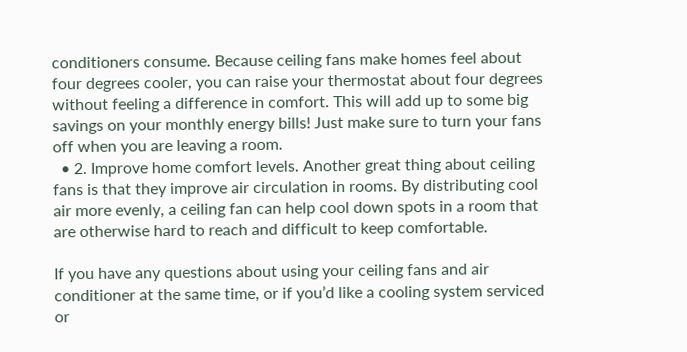conditioners consume. Because ceiling fans make homes feel about four degrees cooler, you can raise your thermostat about four degrees without feeling a difference in comfort. This will add up to some big savings on your monthly energy bills! Just make sure to turn your fans off when you are leaving a room.
  • 2. Improve home comfort levels. Another great thing about ceiling fans is that they improve air circulation in rooms. By distributing cool air more evenly, a ceiling fan can help cool down spots in a room that are otherwise hard to reach and difficult to keep comfortable.

If you have any questions about using your ceiling fans and air conditioner at the same time, or if you’d like a cooling system serviced or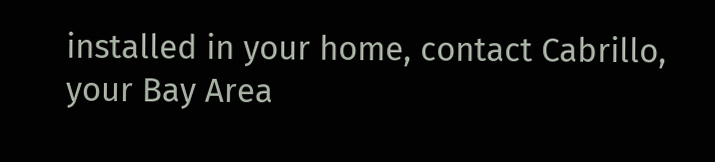installed in your home, contact Cabrillo, your Bay Area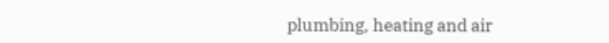plumbing, heating and air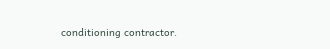conditioning contractor.